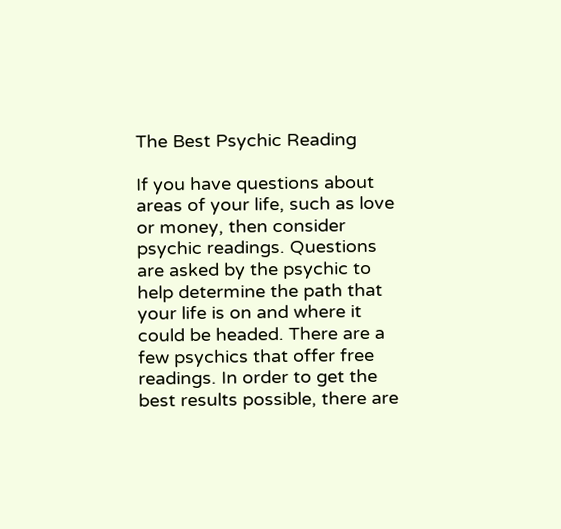The Best Psychic Reading

If you have questions about areas of your life, such as love or money, then consider psychic readings. Questions are asked by the psychic to help determine the path that your life is on and where it could be headed. There are a few psychics that offer free readings. In order to get the best results possible, there are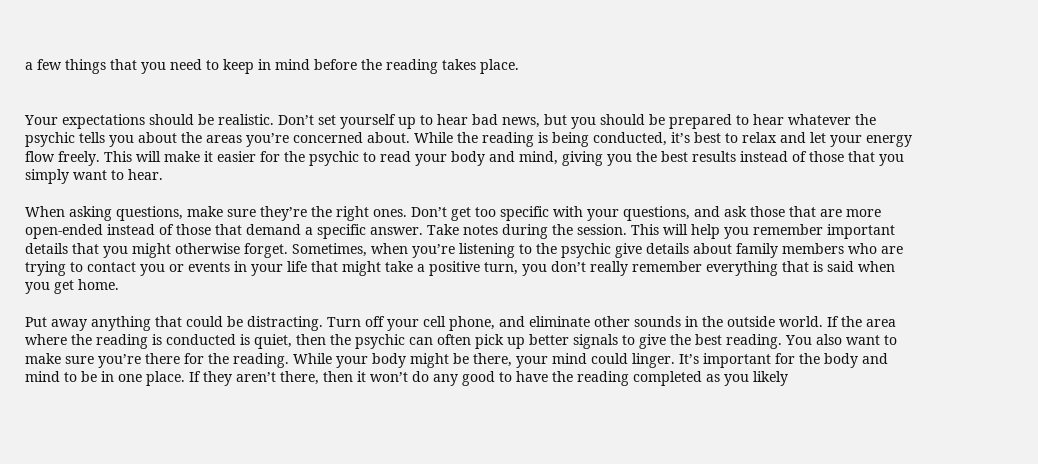a few things that you need to keep in mind before the reading takes place.


Your expectations should be realistic. Don’t set yourself up to hear bad news, but you should be prepared to hear whatever the psychic tells you about the areas you’re concerned about. While the reading is being conducted, it’s best to relax and let your energy flow freely. This will make it easier for the psychic to read your body and mind, giving you the best results instead of those that you simply want to hear.

When asking questions, make sure they’re the right ones. Don’t get too specific with your questions, and ask those that are more open-ended instead of those that demand a specific answer. Take notes during the session. This will help you remember important details that you might otherwise forget. Sometimes, when you’re listening to the psychic give details about family members who are trying to contact you or events in your life that might take a positive turn, you don’t really remember everything that is said when you get home.

Put away anything that could be distracting. Turn off your cell phone, and eliminate other sounds in the outside world. If the area where the reading is conducted is quiet, then the psychic can often pick up better signals to give the best reading. You also want to make sure you’re there for the reading. While your body might be there, your mind could linger. It’s important for the body and mind to be in one place. If they aren’t there, then it won’t do any good to have the reading completed as you likely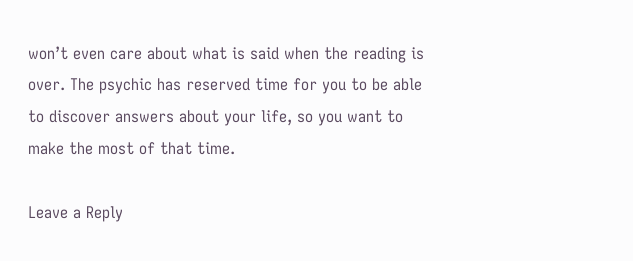won’t even care about what is said when the reading is over. The psychic has reserved time for you to be able to discover answers about your life, so you want to make the most of that time.

Leave a Reply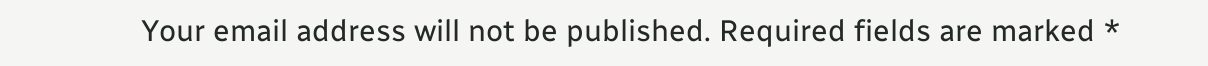Your email address will not be published. Required fields are marked *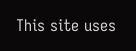This site uses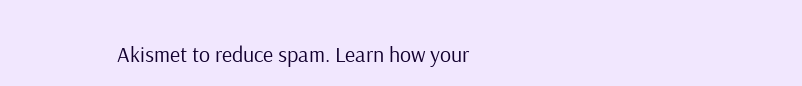Akismet to reduce spam. Learn how your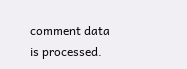comment data is processed.